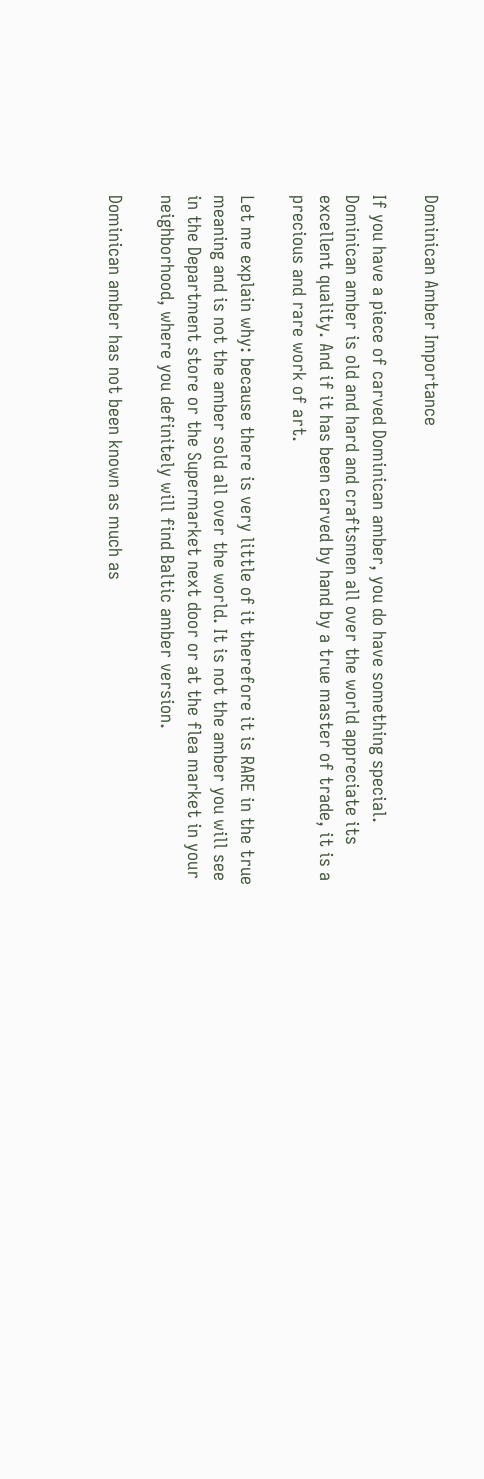Dominican Amber Importance

If you have a piece of carved Dominican amber, you do have something special. Dominican amber is old and hard and craftsmen all over the world appreciate its excellent quality. And if it has been carved by hand by a true master of trade, it is a precious and rare work of art.

Let me explain why: because there is very little of it therefore it is RARE in the true meaning and is not the amber sold all over the world. It is not the amber you will see in the Department store or the Supermarket next door or at the flea market in your neighborhood, where you definitely will find Baltic amber version.

Dominican amber has not been known as much as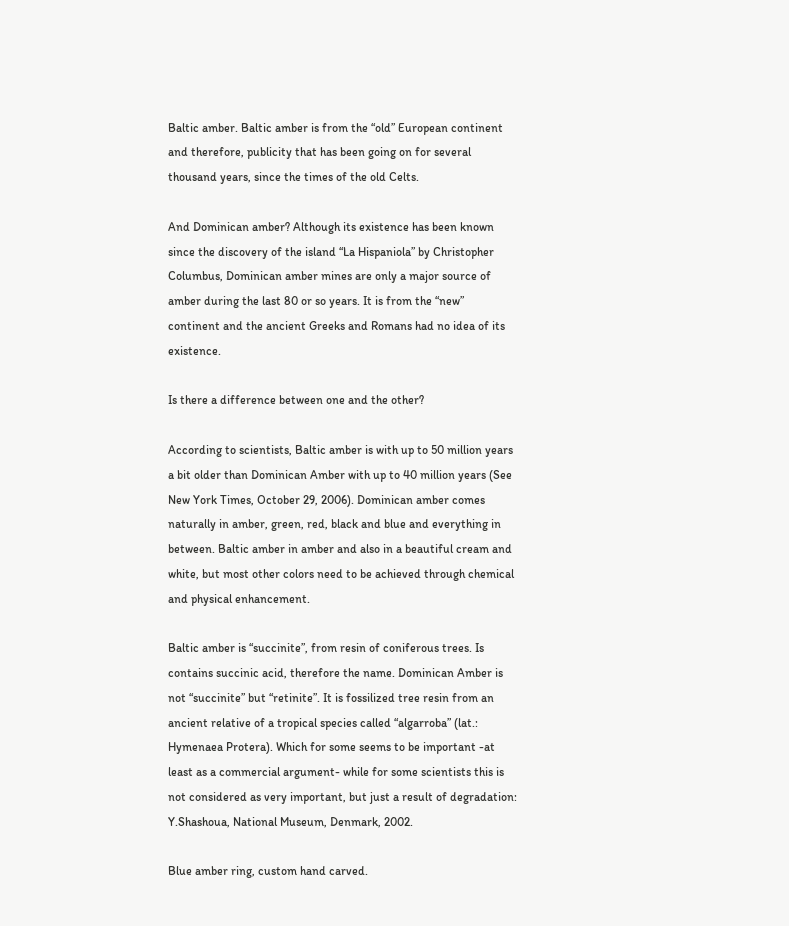Baltic amber. Baltic amber is from the “old” European continent and therefore, publicity that has been going on for several thousand years, since the times of the old Celts.

And Dominican amber? Although its existence has been known since the discovery of the island “La Hispaniola” by Christopher Columbus, Dominican amber mines are only a major source of amber during the last 80 or so years. It is from the “new” continent and the ancient Greeks and Romans had no idea of its existence.

Is there a difference between one and the other?

According to scientists, Baltic amber is with up to 50 million years a bit older than Dominican Amber with up to 40 million years (See New York Times, October 29, 2006). Dominican amber comes naturally in amber, green, red, black and blue and everything in between. Baltic amber in amber and also in a beautiful cream and white, but most other colors need to be achieved through chemical and physical enhancement.

Baltic amber is “succinite”, from resin of coniferous trees. Is contains succinic acid, therefore the name. Dominican Amber is not “succinite” but “retinite”. It is fossilized tree resin from an ancient relative of a tropical species called “algarroba” (lat.: Hymenaea Protera). Which for some seems to be important -at least as a commercial argument- while for some scientists this is not considered as very important, but just a result of degradation: Y.Shashoua, National Museum, Denmark, 2002.

Blue amber ring, custom hand carved.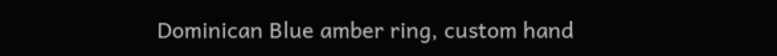Dominican Blue amber ring, custom hand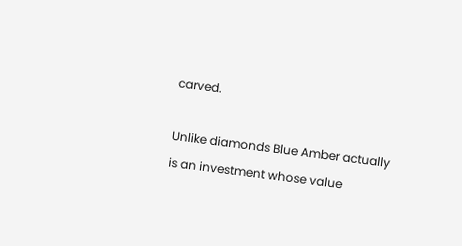carved.

Unlike diamonds Blue Amber actually is an investment whose value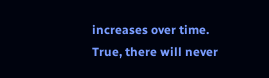increases over time. True, there will never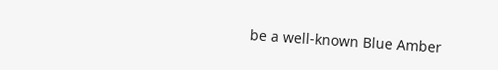be a well-known Blue Amber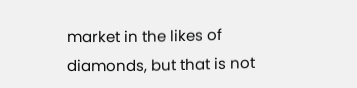market in the likes of diamonds, but that is not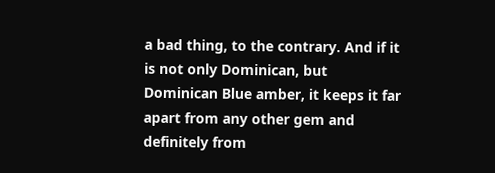a bad thing, to the contrary. And if it is not only Dominican, but Dominican Blue amber, it keeps it far apart from any other gem and definitely from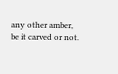any other amber, be it carved or not.